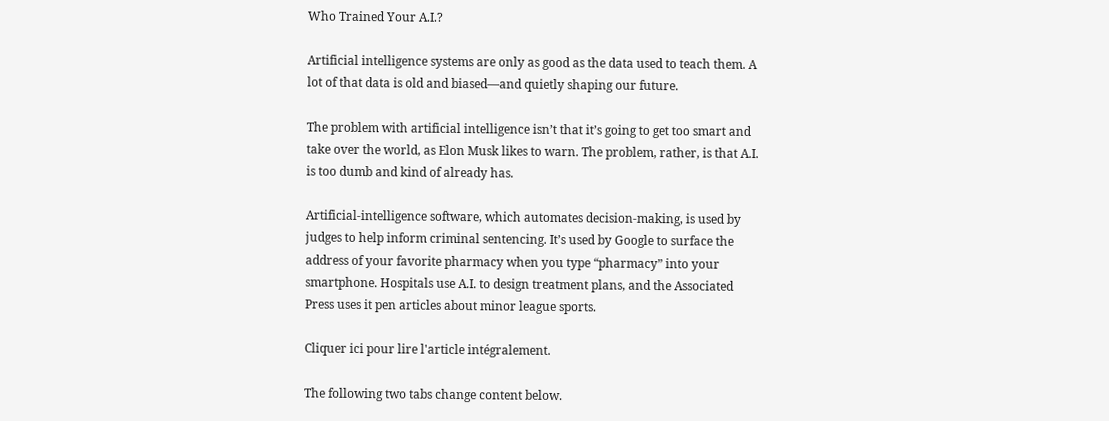Who Trained Your A.I.?

Artificial intelligence systems are only as good as the data used to teach them. A lot of that data is old and biased—and quietly shaping our future.

The problem with artificial intelligence isn’t that it’s going to get too smart and take over the world, as Elon Musk likes to warn. The problem, rather, is that A.I. is too dumb and kind of already has.

Artificial-intelligence software, which automates decision-making, is used by judges to help inform criminal sentencing. It’s used by Google to surface the address of your favorite pharmacy when you type “pharmacy” into your smartphone. Hospitals use A.I. to design treatment plans, and the Associated Press uses it pen articles about minor league sports.

Cliquer ici pour lire l'article intégralement.

The following two tabs change content below.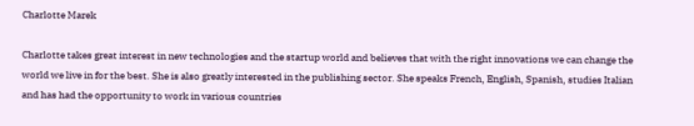Charlotte Marek

Charlotte takes great interest in new technologies and the startup world and believes that with the right innovations we can change the world we live in for the best. She is also greatly interested in the publishing sector. She speaks French, English, Spanish, studies Italian and has had the opportunity to work in various countries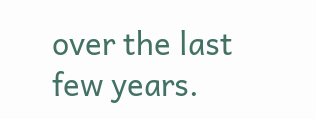over the last few years.